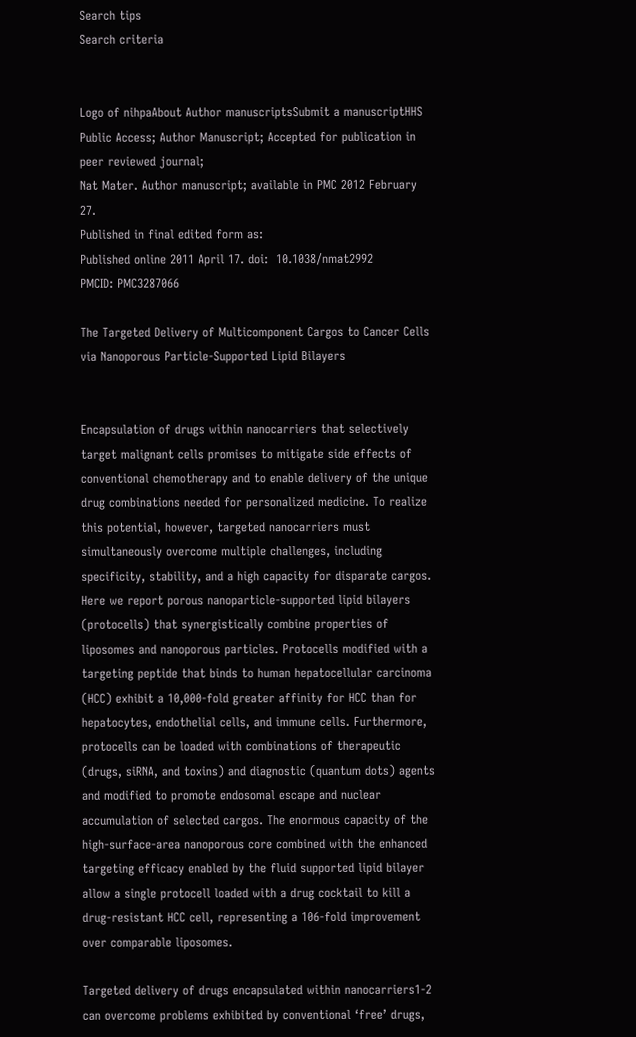Search tips
Search criteria


Logo of nihpaAbout Author manuscriptsSubmit a manuscriptHHS Public Access; Author Manuscript; Accepted for publication in peer reviewed journal;
Nat Mater. Author manuscript; available in PMC 2012 February 27.
Published in final edited form as:
Published online 2011 April 17. doi:  10.1038/nmat2992
PMCID: PMC3287066

The Targeted Delivery of Multicomponent Cargos to Cancer Cells via Nanoporous Particle-Supported Lipid Bilayers


Encapsulation of drugs within nanocarriers that selectively target malignant cells promises to mitigate side effects of conventional chemotherapy and to enable delivery of the unique drug combinations needed for personalized medicine. To realize this potential, however, targeted nanocarriers must simultaneously overcome multiple challenges, including specificity, stability, and a high capacity for disparate cargos. Here we report porous nanoparticle-supported lipid bilayers (protocells) that synergistically combine properties of liposomes and nanoporous particles. Protocells modified with a targeting peptide that binds to human hepatocellular carcinoma (HCC) exhibit a 10,000-fold greater affinity for HCC than for hepatocytes, endothelial cells, and immune cells. Furthermore, protocells can be loaded with combinations of therapeutic (drugs, siRNA, and toxins) and diagnostic (quantum dots) agents and modified to promote endosomal escape and nuclear accumulation of selected cargos. The enormous capacity of the high-surface-area nanoporous core combined with the enhanced targeting efficacy enabled by the fluid supported lipid bilayer allow a single protocell loaded with a drug cocktail to kill a drug-resistant HCC cell, representing a 106-fold improvement over comparable liposomes.

Targeted delivery of drugs encapsulated within nanocarriers1-2 can overcome problems exhibited by conventional ‘free’ drugs,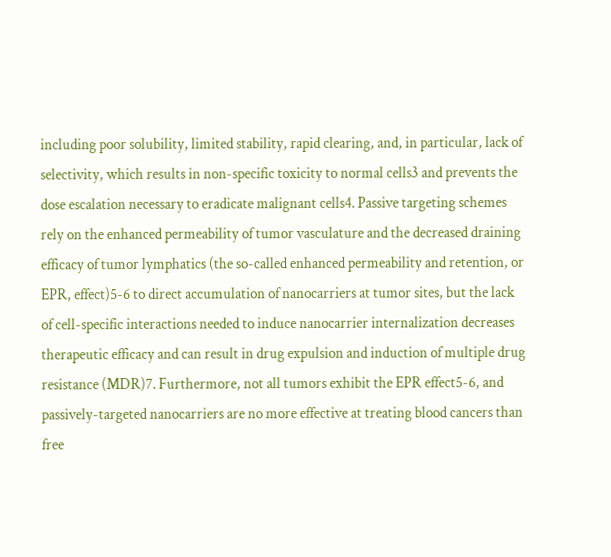including poor solubility, limited stability, rapid clearing, and, in particular, lack of selectivity, which results in non-specific toxicity to normal cells3 and prevents the dose escalation necessary to eradicate malignant cells4. Passive targeting schemes rely on the enhanced permeability of tumor vasculature and the decreased draining efficacy of tumor lymphatics (the so-called enhanced permeability and retention, or EPR, effect)5-6 to direct accumulation of nanocarriers at tumor sites, but the lack of cell-specific interactions needed to induce nanocarrier internalization decreases therapeutic efficacy and can result in drug expulsion and induction of multiple drug resistance (MDR)7. Furthermore, not all tumors exhibit the EPR effect5-6, and passively-targeted nanocarriers are no more effective at treating blood cancers than free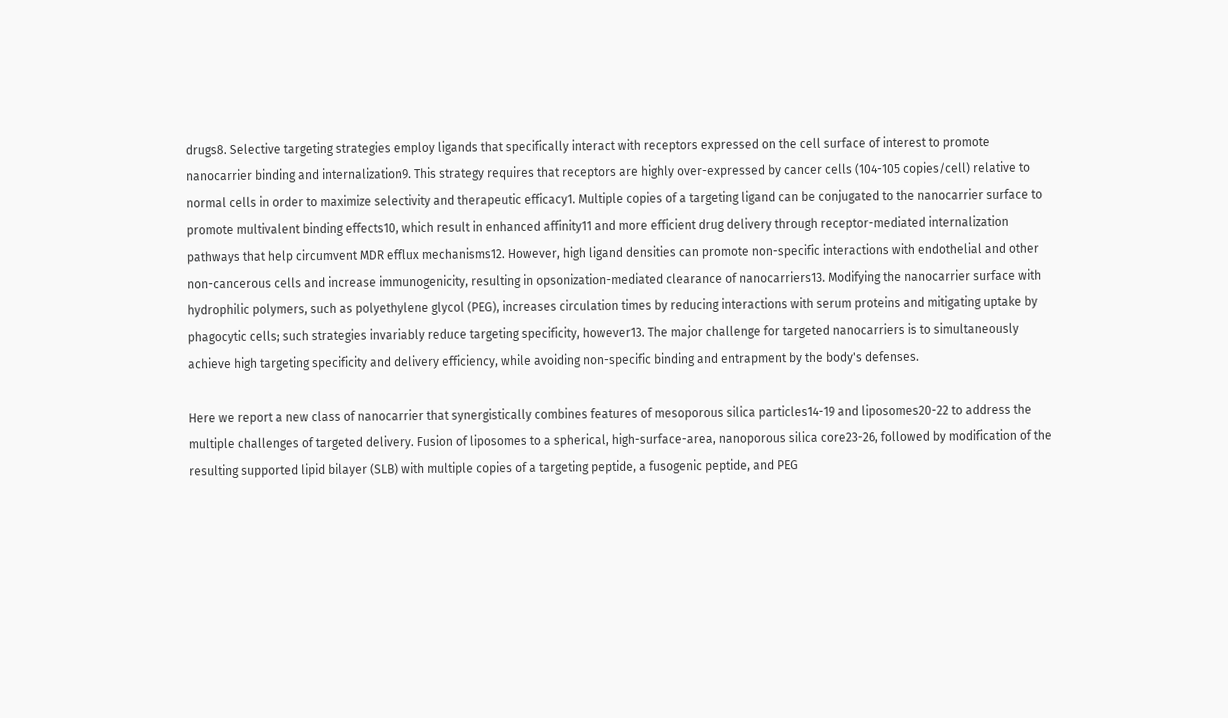drugs8. Selective targeting strategies employ ligands that specifically interact with receptors expressed on the cell surface of interest to promote nanocarrier binding and internalization9. This strategy requires that receptors are highly over-expressed by cancer cells (104-105 copies/cell) relative to normal cells in order to maximize selectivity and therapeutic efficacy1. Multiple copies of a targeting ligand can be conjugated to the nanocarrier surface to promote multivalent binding effects10, which result in enhanced affinity11 and more efficient drug delivery through receptor-mediated internalization pathways that help circumvent MDR efflux mechanisms12. However, high ligand densities can promote non-specific interactions with endothelial and other non-cancerous cells and increase immunogenicity, resulting in opsonization-mediated clearance of nanocarriers13. Modifying the nanocarrier surface with hydrophilic polymers, such as polyethylene glycol (PEG), increases circulation times by reducing interactions with serum proteins and mitigating uptake by phagocytic cells; such strategies invariably reduce targeting specificity, however13. The major challenge for targeted nanocarriers is to simultaneously achieve high targeting specificity and delivery efficiency, while avoiding non-specific binding and entrapment by the body's defenses.

Here we report a new class of nanocarrier that synergistically combines features of mesoporous silica particles14-19 and liposomes20-22 to address the multiple challenges of targeted delivery. Fusion of liposomes to a spherical, high-surface-area, nanoporous silica core23-26, followed by modification of the resulting supported lipid bilayer (SLB) with multiple copies of a targeting peptide, a fusogenic peptide, and PEG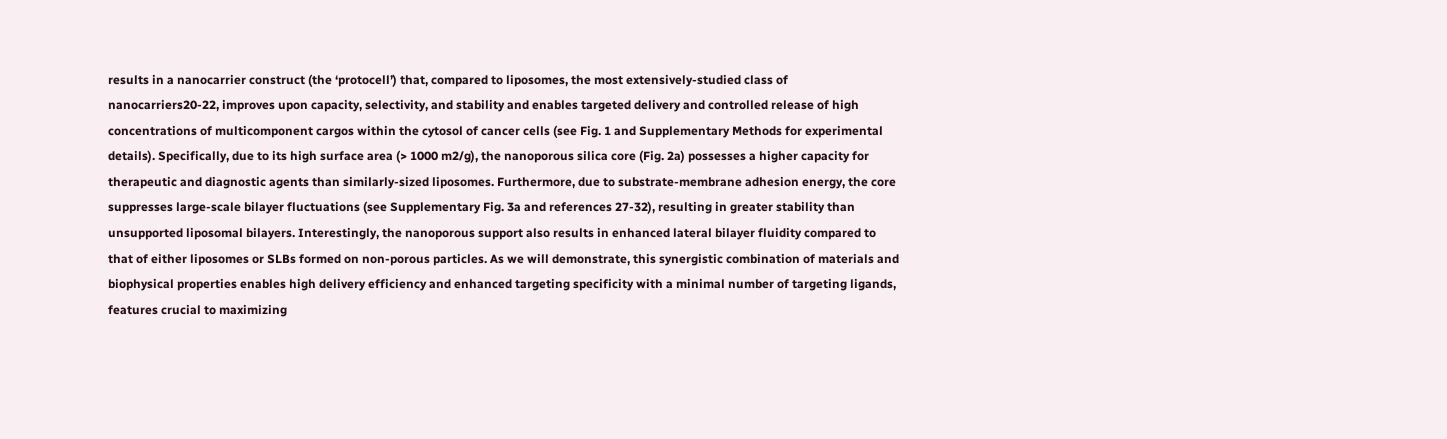results in a nanocarrier construct (the ‘protocell’) that, compared to liposomes, the most extensively-studied class of nanocarriers20-22, improves upon capacity, selectivity, and stability and enables targeted delivery and controlled release of high concentrations of multicomponent cargos within the cytosol of cancer cells (see Fig. 1 and Supplementary Methods for experimental details). Specifically, due to its high surface area (> 1000 m2/g), the nanoporous silica core (Fig. 2a) possesses a higher capacity for therapeutic and diagnostic agents than similarly-sized liposomes. Furthermore, due to substrate-membrane adhesion energy, the core suppresses large-scale bilayer fluctuations (see Supplementary Fig. 3a and references 27-32), resulting in greater stability than unsupported liposomal bilayers. Interestingly, the nanoporous support also results in enhanced lateral bilayer fluidity compared to that of either liposomes or SLBs formed on non-porous particles. As we will demonstrate, this synergistic combination of materials and biophysical properties enables high delivery efficiency and enhanced targeting specificity with a minimal number of targeting ligands, features crucial to maximizing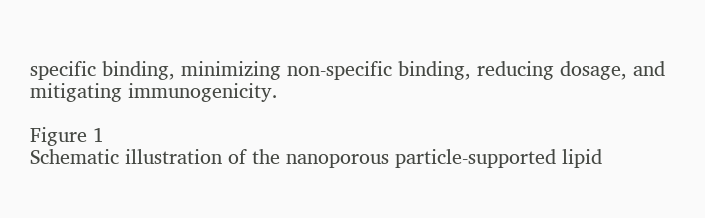specific binding, minimizing non-specific binding, reducing dosage, and mitigating immunogenicity.

Figure 1
Schematic illustration of the nanoporous particle-supported lipid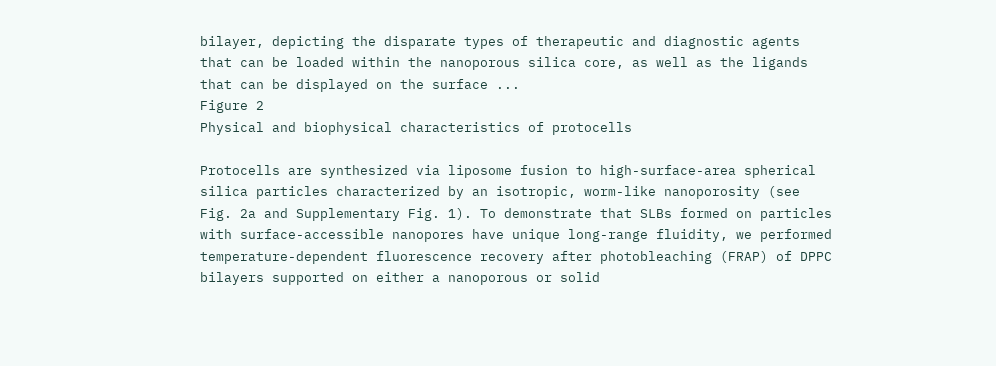bilayer, depicting the disparate types of therapeutic and diagnostic agents that can be loaded within the nanoporous silica core, as well as the ligands that can be displayed on the surface ...
Figure 2
Physical and biophysical characteristics of protocells

Protocells are synthesized via liposome fusion to high-surface-area spherical silica particles characterized by an isotropic, worm-like nanoporosity (see Fig. 2a and Supplementary Fig. 1). To demonstrate that SLBs formed on particles with surface-accessible nanopores have unique long-range fluidity, we performed temperature-dependent fluorescence recovery after photobleaching (FRAP) of DPPC bilayers supported on either a nanoporous or solid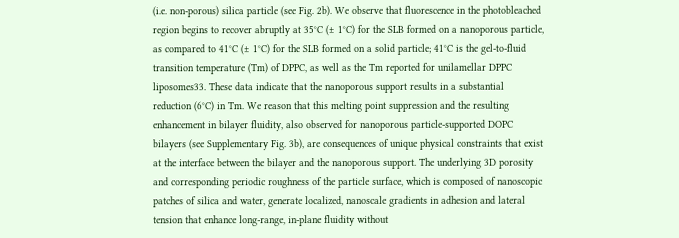(i.e. non-porous) silica particle (see Fig. 2b). We observe that fluorescence in the photobleached region begins to recover abruptly at 35°C (± 1°C) for the SLB formed on a nanoporous particle, as compared to 41°C (± 1°C) for the SLB formed on a solid particle; 41°C is the gel-to-fluid transition temperature (Tm) of DPPC, as well as the Tm reported for unilamellar DPPC liposomes33. These data indicate that the nanoporous support results in a substantial reduction (6°C) in Tm. We reason that this melting point suppression and the resulting enhancement in bilayer fluidity, also observed for nanoporous particle-supported DOPC bilayers (see Supplementary Fig. 3b), are consequences of unique physical constraints that exist at the interface between the bilayer and the nanoporous support. The underlying 3D porosity and corresponding periodic roughness of the particle surface, which is composed of nanoscopic patches of silica and water, generate localized, nanoscale gradients in adhesion and lateral tension that enhance long-range, in-plane fluidity without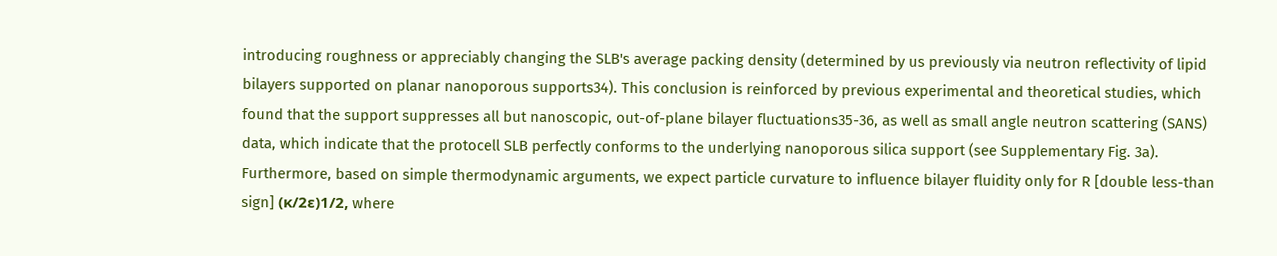introducing roughness or appreciably changing the SLB's average packing density (determined by us previously via neutron reflectivity of lipid bilayers supported on planar nanoporous supports34). This conclusion is reinforced by previous experimental and theoretical studies, which found that the support suppresses all but nanoscopic, out-of-plane bilayer fluctuations35-36, as well as small angle neutron scattering (SANS) data, which indicate that the protocell SLB perfectly conforms to the underlying nanoporous silica support (see Supplementary Fig. 3a). Furthermore, based on simple thermodynamic arguments, we expect particle curvature to influence bilayer fluidity only for R [double less-than sign] (κ/2ε)1/2, where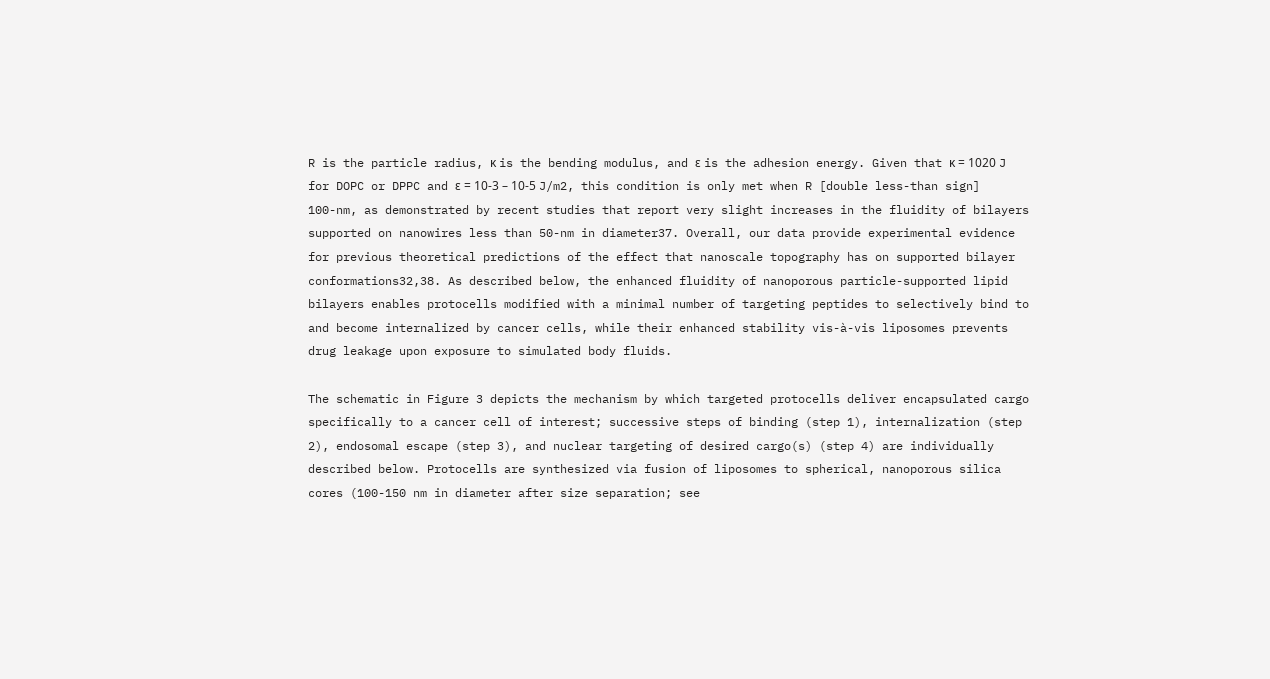R is the particle radius, κ is the bending modulus, and ε is the adhesion energy. Given that κ = 1020 J for DOPC or DPPC and ε = 10-3 – 10-5 J/m2, this condition is only met when R [double less-than sign] 100-nm, as demonstrated by recent studies that report very slight increases in the fluidity of bilayers supported on nanowires less than 50-nm in diameter37. Overall, our data provide experimental evidence for previous theoretical predictions of the effect that nanoscale topography has on supported bilayer conformations32,38. As described below, the enhanced fluidity of nanoporous particle-supported lipid bilayers enables protocells modified with a minimal number of targeting peptides to selectively bind to and become internalized by cancer cells, while their enhanced stability vis-à-vis liposomes prevents drug leakage upon exposure to simulated body fluids.

The schematic in Figure 3 depicts the mechanism by which targeted protocells deliver encapsulated cargo specifically to a cancer cell of interest; successive steps of binding (step 1), internalization (step 2), endosomal escape (step 3), and nuclear targeting of desired cargo(s) (step 4) are individually described below. Protocells are synthesized via fusion of liposomes to spherical, nanoporous silica cores (100-150 nm in diameter after size separation; see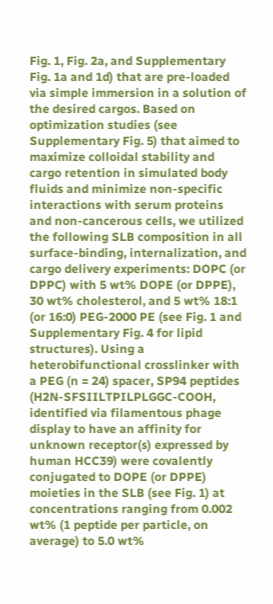Fig. 1, Fig. 2a, and Supplementary Fig. 1a and 1d) that are pre-loaded via simple immersion in a solution of the desired cargos. Based on optimization studies (see Supplementary Fig. 5) that aimed to maximize colloidal stability and cargo retention in simulated body fluids and minimize non-specific interactions with serum proteins and non-cancerous cells, we utilized the following SLB composition in all surface-binding, internalization, and cargo delivery experiments: DOPC (or DPPC) with 5 wt% DOPE (or DPPE), 30 wt% cholesterol, and 5 wt% 18:1 (or 16:0) PEG-2000 PE (see Fig. 1 and Supplementary Fig. 4 for lipid structures). Using a heterobifunctional crosslinker with a PEG (n = 24) spacer, SP94 peptides (H2N-SFSIILTPILPLGGC-COOH, identified via filamentous phage display to have an affinity for unknown receptor(s) expressed by human HCC39) were covalently conjugated to DOPE (or DPPE) moieties in the SLB (see Fig. 1) at concentrations ranging from 0.002 wt% (1 peptide per particle, on average) to 5.0 wt%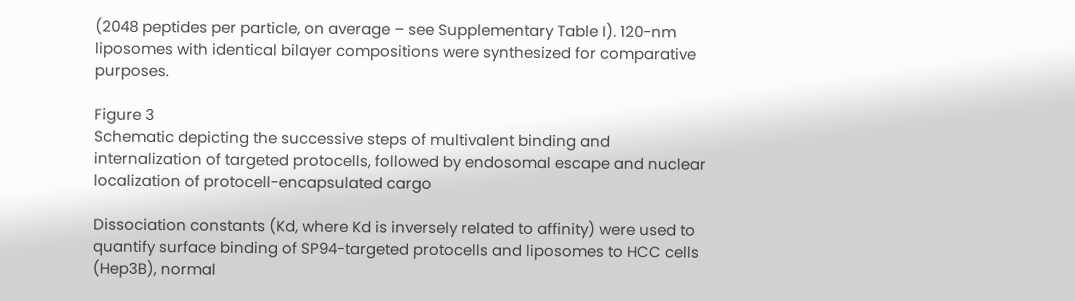(2048 peptides per particle, on average – see Supplementary Table I). 120-nm liposomes with identical bilayer compositions were synthesized for comparative purposes.

Figure 3
Schematic depicting the successive steps of multivalent binding and internalization of targeted protocells, followed by endosomal escape and nuclear localization of protocell-encapsulated cargo

Dissociation constants (Kd, where Kd is inversely related to affinity) were used to quantify surface binding of SP94-targeted protocells and liposomes to HCC cells (Hep3B), normal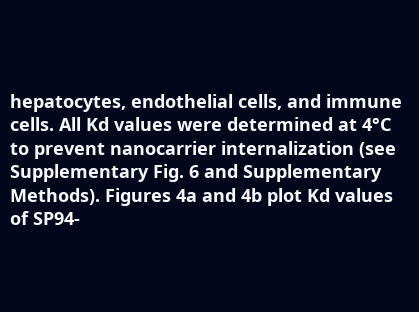hepatocytes, endothelial cells, and immune cells. All Kd values were determined at 4°C to prevent nanocarrier internalization (see Supplementary Fig. 6 and Supplementary Methods). Figures 4a and 4b plot Kd values of SP94-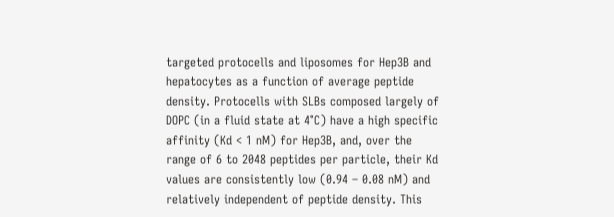targeted protocells and liposomes for Hep3B and hepatocytes as a function of average peptide density. Protocells with SLBs composed largely of DOPC (in a fluid state at 4°C) have a high specific affinity (Kd < 1 nM) for Hep3B, and, over the range of 6 to 2048 peptides per particle, their Kd values are consistently low (0.94 – 0.08 nM) and relatively independent of peptide density. This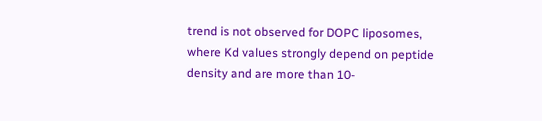trend is not observed for DOPC liposomes, where Kd values strongly depend on peptide density and are more than 10-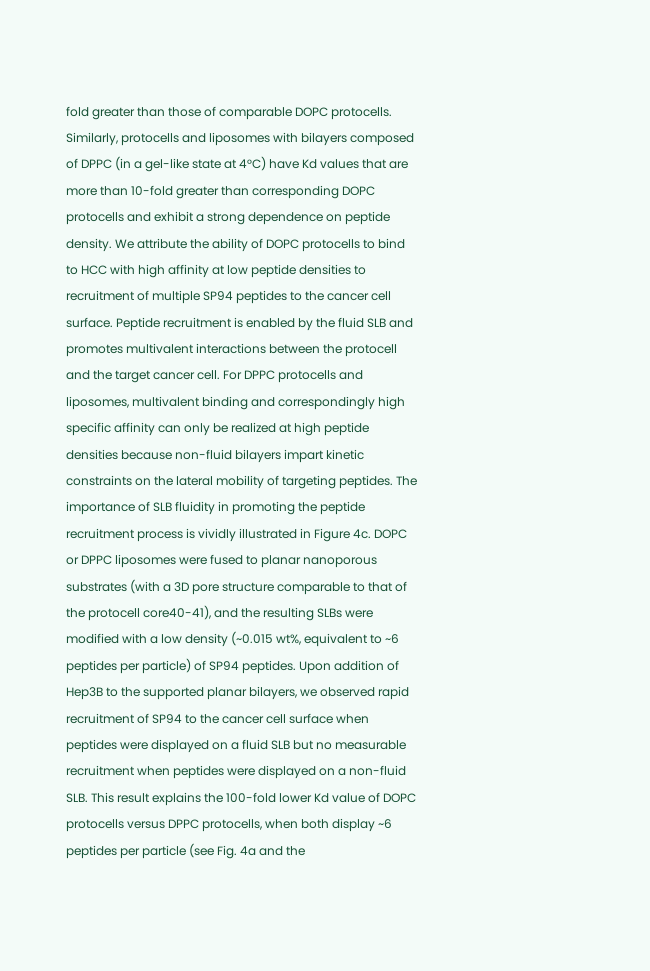fold greater than those of comparable DOPC protocells. Similarly, protocells and liposomes with bilayers composed of DPPC (in a gel-like state at 4°C) have Kd values that are more than 10-fold greater than corresponding DOPC protocells and exhibit a strong dependence on peptide density. We attribute the ability of DOPC protocells to bind to HCC with high affinity at low peptide densities to recruitment of multiple SP94 peptides to the cancer cell surface. Peptide recruitment is enabled by the fluid SLB and promotes multivalent interactions between the protocell and the target cancer cell. For DPPC protocells and liposomes, multivalent binding and correspondingly high specific affinity can only be realized at high peptide densities because non-fluid bilayers impart kinetic constraints on the lateral mobility of targeting peptides. The importance of SLB fluidity in promoting the peptide recruitment process is vividly illustrated in Figure 4c. DOPC or DPPC liposomes were fused to planar nanoporous substrates (with a 3D pore structure comparable to that of the protocell core40-41), and the resulting SLBs were modified with a low density (~0.015 wt%, equivalent to ~6 peptides per particle) of SP94 peptides. Upon addition of Hep3B to the supported planar bilayers, we observed rapid recruitment of SP94 to the cancer cell surface when peptides were displayed on a fluid SLB but no measurable recruitment when peptides were displayed on a non-fluid SLB. This result explains the 100-fold lower Kd value of DOPC protocells versus DPPC protocells, when both display ~6 peptides per particle (see Fig. 4a and the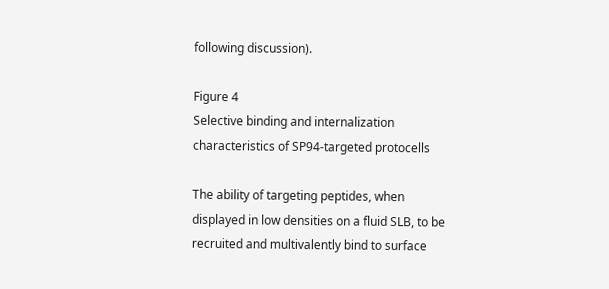following discussion).

Figure 4
Selective binding and internalization characteristics of SP94-targeted protocells

The ability of targeting peptides, when displayed in low densities on a fluid SLB, to be recruited and multivalently bind to surface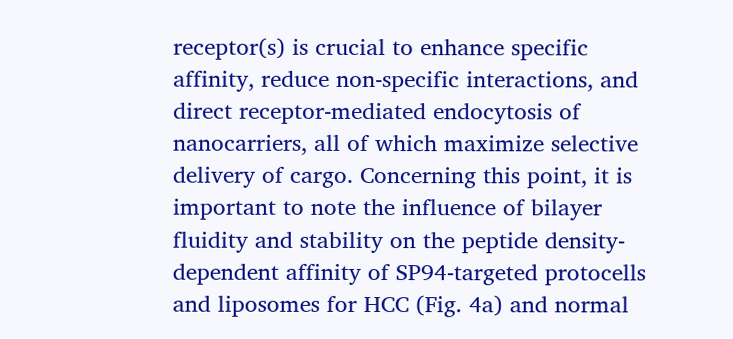receptor(s) is crucial to enhance specific affinity, reduce non-specific interactions, and direct receptor-mediated endocytosis of nanocarriers, all of which maximize selective delivery of cargo. Concerning this point, it is important to note the influence of bilayer fluidity and stability on the peptide density-dependent affinity of SP94-targeted protocells and liposomes for HCC (Fig. 4a) and normal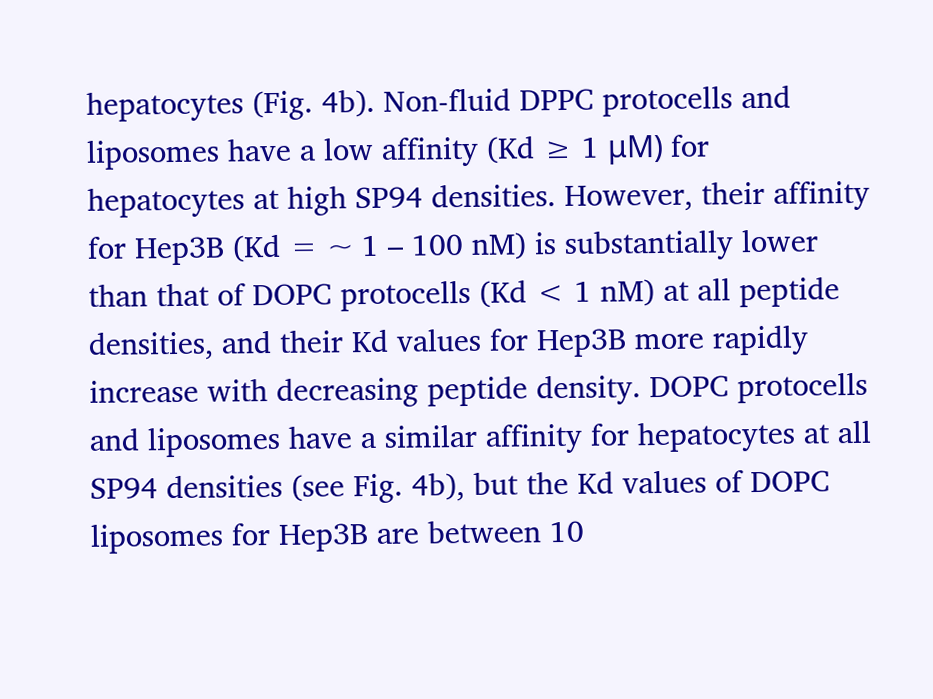hepatocytes (Fig. 4b). Non-fluid DPPC protocells and liposomes have a low affinity (Kd ≥ 1 μM) for hepatocytes at high SP94 densities. However, their affinity for Hep3B (Kd = ~ 1 – 100 nM) is substantially lower than that of DOPC protocells (Kd < 1 nM) at all peptide densities, and their Kd values for Hep3B more rapidly increase with decreasing peptide density. DOPC protocells and liposomes have a similar affinity for hepatocytes at all SP94 densities (see Fig. 4b), but the Kd values of DOPC liposomes for Hep3B are between 10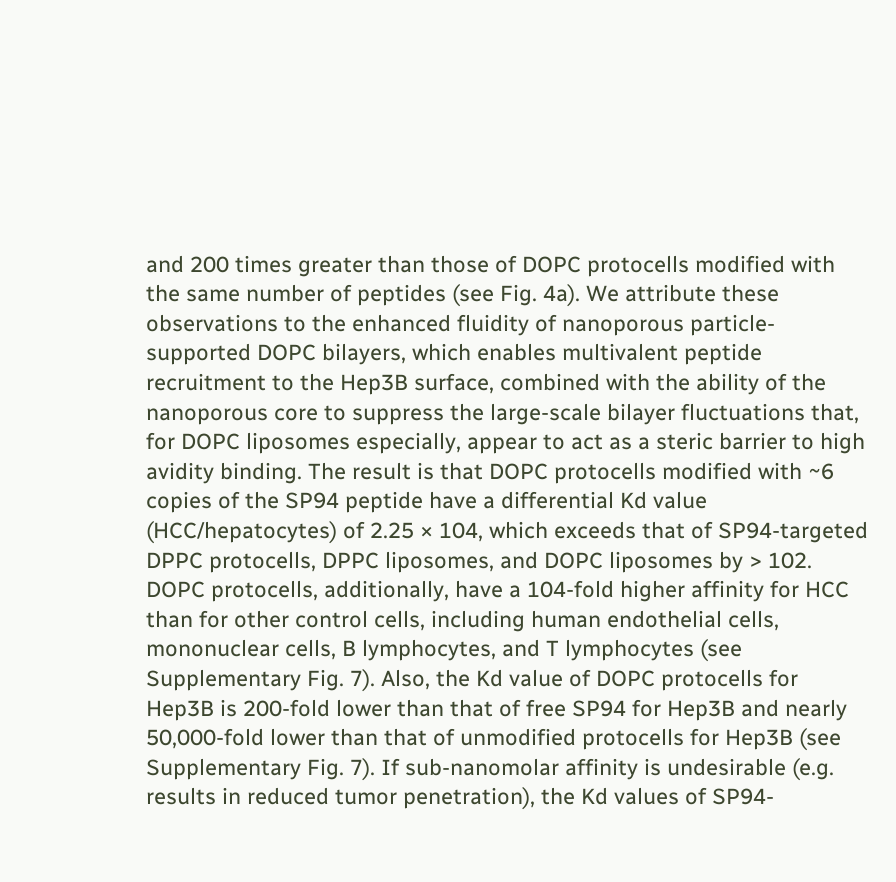and 200 times greater than those of DOPC protocells modified with the same number of peptides (see Fig. 4a). We attribute these observations to the enhanced fluidity of nanoporous particle-supported DOPC bilayers, which enables multivalent peptide recruitment to the Hep3B surface, combined with the ability of the nanoporous core to suppress the large-scale bilayer fluctuations that, for DOPC liposomes especially, appear to act as a steric barrier to high avidity binding. The result is that DOPC protocells modified with ~6 copies of the SP94 peptide have a differential Kd value (HCC/hepatocytes) of 2.25 × 104, which exceeds that of SP94-targeted DPPC protocells, DPPC liposomes, and DOPC liposomes by > 102. DOPC protocells, additionally, have a 104-fold higher affinity for HCC than for other control cells, including human endothelial cells, mononuclear cells, B lymphocytes, and T lymphocytes (see Supplementary Fig. 7). Also, the Kd value of DOPC protocells for Hep3B is 200-fold lower than that of free SP94 for Hep3B and nearly 50,000-fold lower than that of unmodified protocells for Hep3B (see Supplementary Fig. 7). If sub-nanomolar affinity is undesirable (e.g. results in reduced tumor penetration), the Kd values of SP94-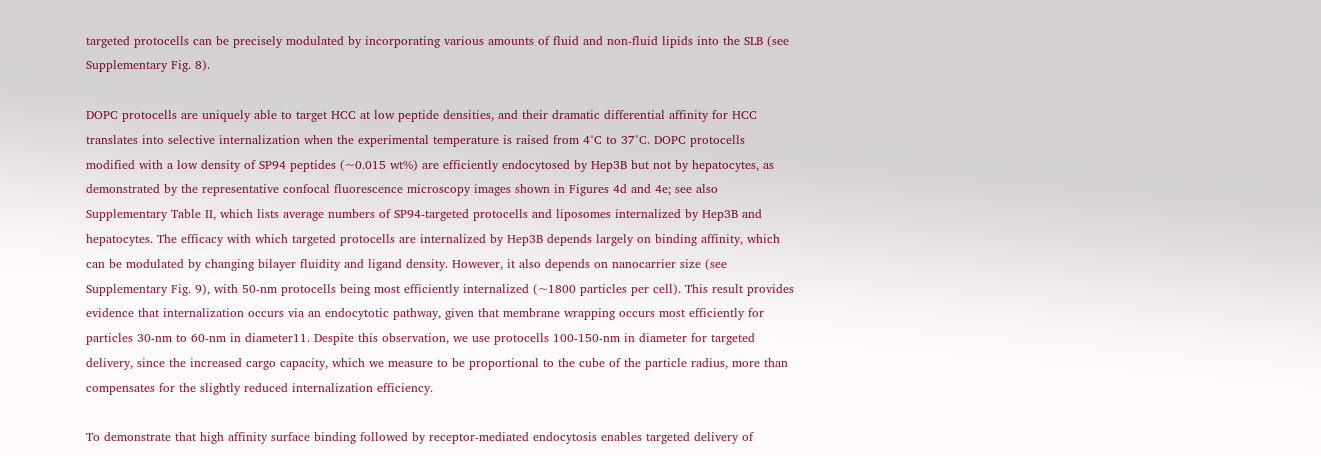targeted protocells can be precisely modulated by incorporating various amounts of fluid and non-fluid lipids into the SLB (see Supplementary Fig. 8).

DOPC protocells are uniquely able to target HCC at low peptide densities, and their dramatic differential affinity for HCC translates into selective internalization when the experimental temperature is raised from 4°C to 37°C. DOPC protocells modified with a low density of SP94 peptides (~0.015 wt%) are efficiently endocytosed by Hep3B but not by hepatocytes, as demonstrated by the representative confocal fluorescence microscopy images shown in Figures 4d and 4e; see also Supplementary Table II, which lists average numbers of SP94-targeted protocells and liposomes internalized by Hep3B and hepatocytes. The efficacy with which targeted protocells are internalized by Hep3B depends largely on binding affinity, which can be modulated by changing bilayer fluidity and ligand density. However, it also depends on nanocarrier size (see Supplementary Fig. 9), with 50-nm protocells being most efficiently internalized (~1800 particles per cell). This result provides evidence that internalization occurs via an endocytotic pathway, given that membrane wrapping occurs most efficiently for particles 30-nm to 60-nm in diameter11. Despite this observation, we use protocells 100-150-nm in diameter for targeted delivery, since the increased cargo capacity, which we measure to be proportional to the cube of the particle radius, more than compensates for the slightly reduced internalization efficiency.

To demonstrate that high affinity surface binding followed by receptor-mediated endocytosis enables targeted delivery of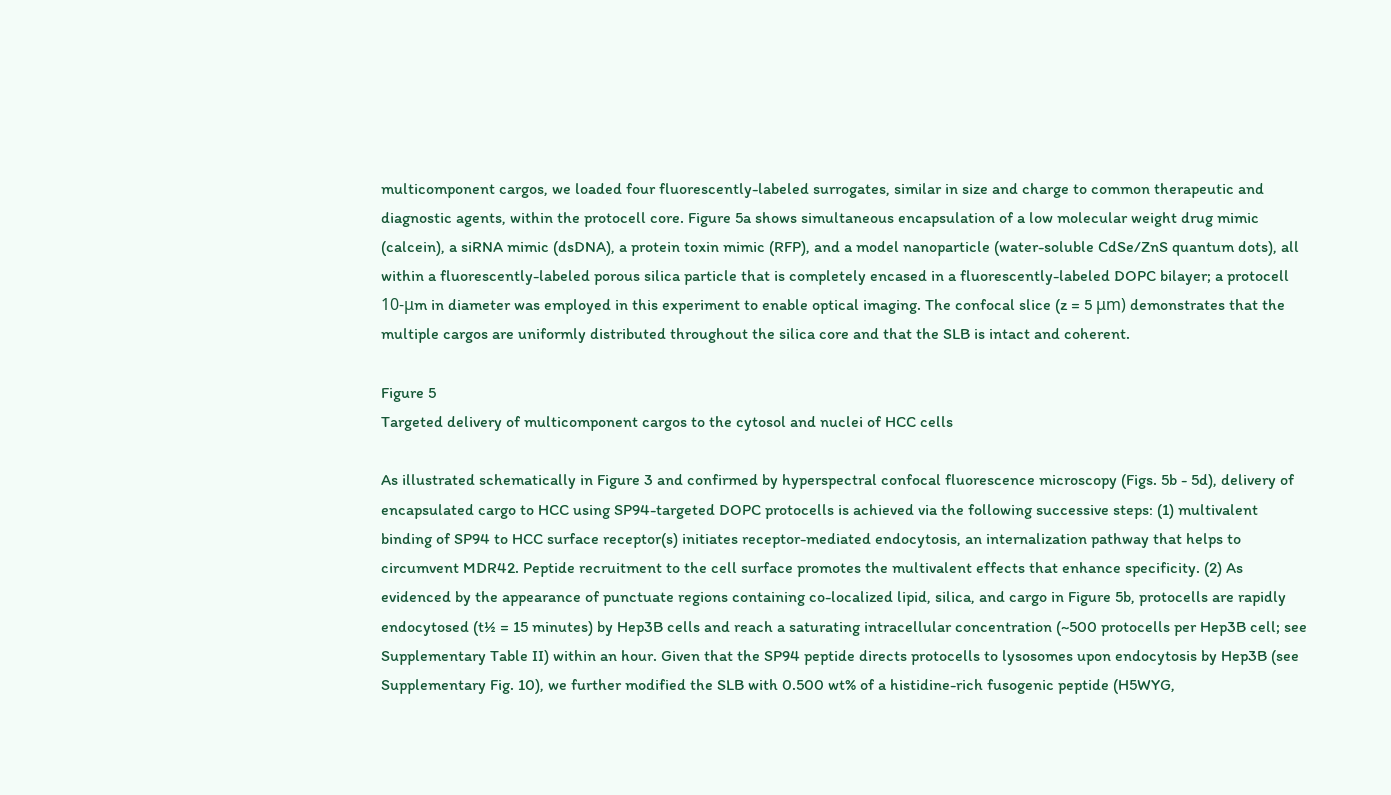multicomponent cargos, we loaded four fluorescently-labeled surrogates, similar in size and charge to common therapeutic and diagnostic agents, within the protocell core. Figure 5a shows simultaneous encapsulation of a low molecular weight drug mimic (calcein), a siRNA mimic (dsDNA), a protein toxin mimic (RFP), and a model nanoparticle (water-soluble CdSe/ZnS quantum dots), all within a fluorescently-labeled porous silica particle that is completely encased in a fluorescently-labeled DOPC bilayer; a protocell 10-μm in diameter was employed in this experiment to enable optical imaging. The confocal slice (z = 5 μm) demonstrates that the multiple cargos are uniformly distributed throughout the silica core and that the SLB is intact and coherent.

Figure 5
Targeted delivery of multicomponent cargos to the cytosol and nuclei of HCC cells

As illustrated schematically in Figure 3 and confirmed by hyperspectral confocal fluorescence microscopy (Figs. 5b - 5d), delivery of encapsulated cargo to HCC using SP94-targeted DOPC protocells is achieved via the following successive steps: (1) multivalent binding of SP94 to HCC surface receptor(s) initiates receptor-mediated endocytosis, an internalization pathway that helps to circumvent MDR42. Peptide recruitment to the cell surface promotes the multivalent effects that enhance specificity. (2) As evidenced by the appearance of punctuate regions containing co-localized lipid, silica, and cargo in Figure 5b, protocells are rapidly endocytosed (t½ = 15 minutes) by Hep3B cells and reach a saturating intracellular concentration (~500 protocells per Hep3B cell; see Supplementary Table II) within an hour. Given that the SP94 peptide directs protocells to lysosomes upon endocytosis by Hep3B (see Supplementary Fig. 10), we further modified the SLB with 0.500 wt% of a histidine-rich fusogenic peptide (H5WYG,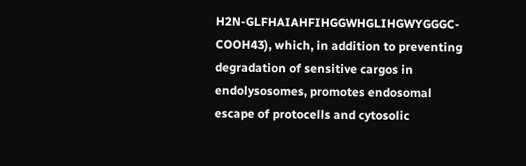H2N-GLFHAIAHFIHGGWHGLIHGWYGGGC-COOH43), which, in addition to preventing degradation of sensitive cargos in endolysosomes, promotes endosomal escape of protocells and cytosolic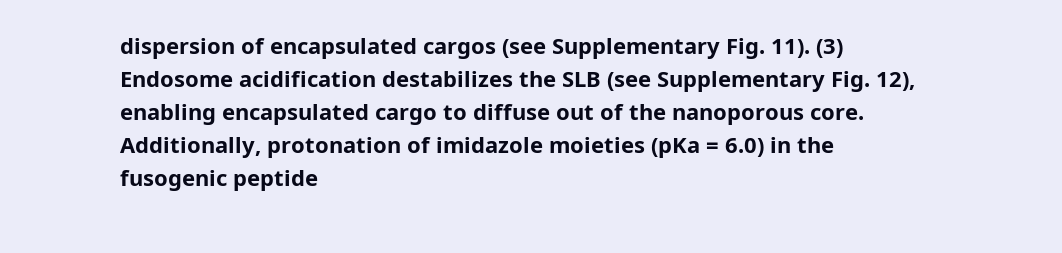dispersion of encapsulated cargos (see Supplementary Fig. 11). (3) Endosome acidification destabilizes the SLB (see Supplementary Fig. 12), enabling encapsulated cargo to diffuse out of the nanoporous core. Additionally, protonation of imidazole moieties (pKa = 6.0) in the fusogenic peptide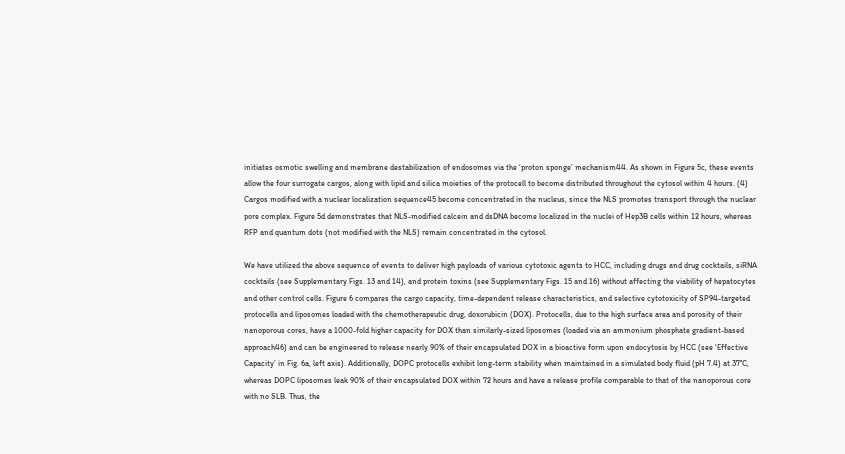initiates osmotic swelling and membrane destabilization of endosomes via the ‘proton sponge’ mechanism44. As shown in Figure 5c, these events allow the four surrogate cargos, along with lipid and silica moieties of the protocell to become distributed throughout the cytosol within 4 hours. (4) Cargos modified with a nuclear localization sequence45 become concentrated in the nucleus, since the NLS promotes transport through the nuclear pore complex. Figure 5d demonstrates that NLS-modified calcein and dsDNA become localized in the nuclei of Hep3B cells within 12 hours, whereas RFP and quantum dots (not modified with the NLS) remain concentrated in the cytosol.

We have utilized the above sequence of events to deliver high payloads of various cytotoxic agents to HCC, including drugs and drug cocktails, siRNA cocktails (see Supplementary Figs. 13 and 14), and protein toxins (see Supplementary Figs. 15 and 16) without affecting the viability of hepatocytes and other control cells. Figure 6 compares the cargo capacity, time-dependent release characteristics, and selective cytotoxicity of SP94-targeted protocells and liposomes loaded with the chemotherapeutic drug, doxorubicin (DOX). Protocells, due to the high surface area and porosity of their nanoporous cores, have a 1000-fold higher capacity for DOX than similarly-sized liposomes (loaded via an ammonium phosphate gradient-based approach46) and can be engineered to release nearly 90% of their encapsulated DOX in a bioactive form upon endocytosis by HCC (see ‘Effective Capacity’ in Fig. 6a, left axis). Additionally, DOPC protocells exhibit long-term stability when maintained in a simulated body fluid (pH 7.4) at 37°C, whereas DOPC liposomes leak 90% of their encapsulated DOX within 72 hours and have a release profile comparable to that of the nanoporous core with no SLB. Thus, the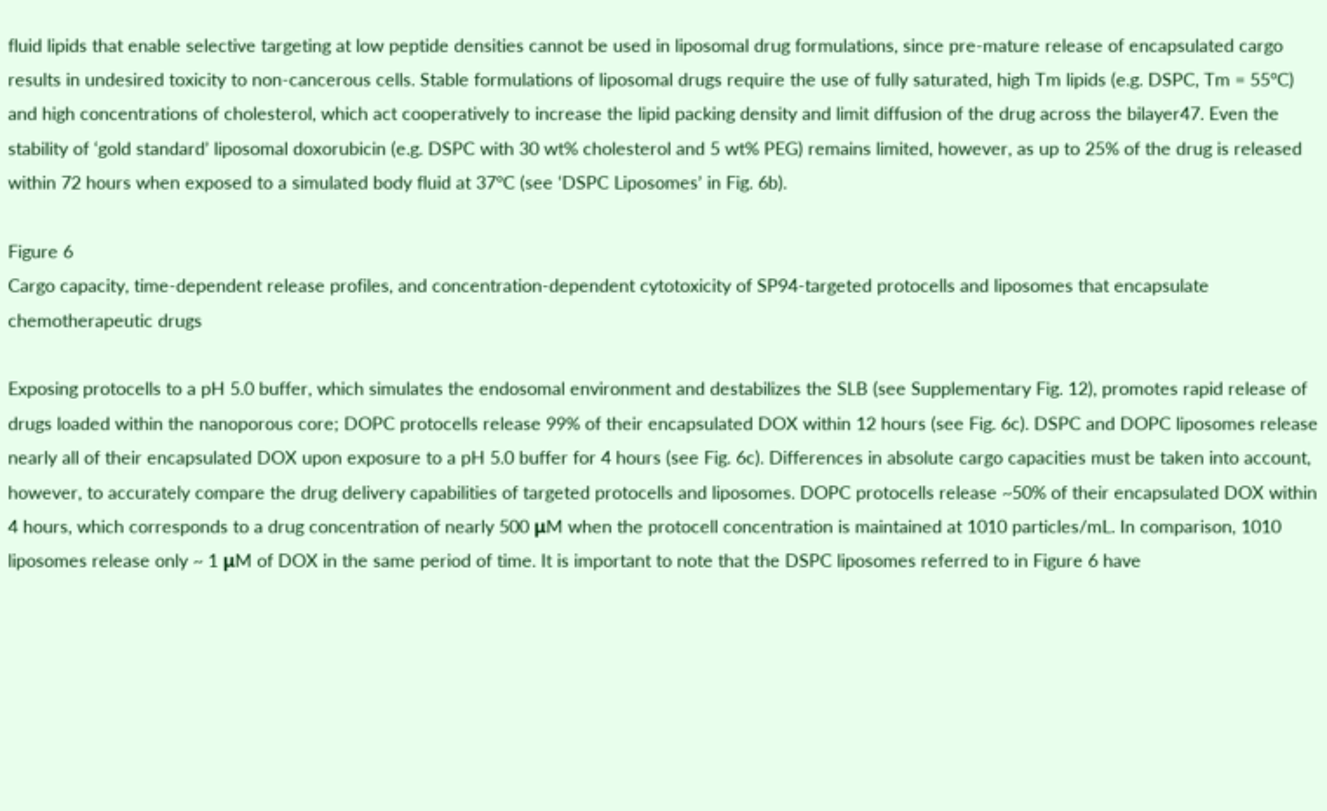fluid lipids that enable selective targeting at low peptide densities cannot be used in liposomal drug formulations, since pre-mature release of encapsulated cargo results in undesired toxicity to non-cancerous cells. Stable formulations of liposomal drugs require the use of fully saturated, high Tm lipids (e.g. DSPC, Tm = 55°C) and high concentrations of cholesterol, which act cooperatively to increase the lipid packing density and limit diffusion of the drug across the bilayer47. Even the stability of ‘gold standard’ liposomal doxorubicin (e.g. DSPC with 30 wt% cholesterol and 5 wt% PEG) remains limited, however, as up to 25% of the drug is released within 72 hours when exposed to a simulated body fluid at 37°C (see ‘DSPC Liposomes’ in Fig. 6b).

Figure 6
Cargo capacity, time-dependent release profiles, and concentration-dependent cytotoxicity of SP94-targeted protocells and liposomes that encapsulate chemotherapeutic drugs

Exposing protocells to a pH 5.0 buffer, which simulates the endosomal environment and destabilizes the SLB (see Supplementary Fig. 12), promotes rapid release of drugs loaded within the nanoporous core; DOPC protocells release 99% of their encapsulated DOX within 12 hours (see Fig. 6c). DSPC and DOPC liposomes release nearly all of their encapsulated DOX upon exposure to a pH 5.0 buffer for 4 hours (see Fig. 6c). Differences in absolute cargo capacities must be taken into account, however, to accurately compare the drug delivery capabilities of targeted protocells and liposomes. DOPC protocells release ~50% of their encapsulated DOX within 4 hours, which corresponds to a drug concentration of nearly 500 μM when the protocell concentration is maintained at 1010 particles/mL. In comparison, 1010 liposomes release only ~ 1 μM of DOX in the same period of time. It is important to note that the DSPC liposomes referred to in Figure 6 have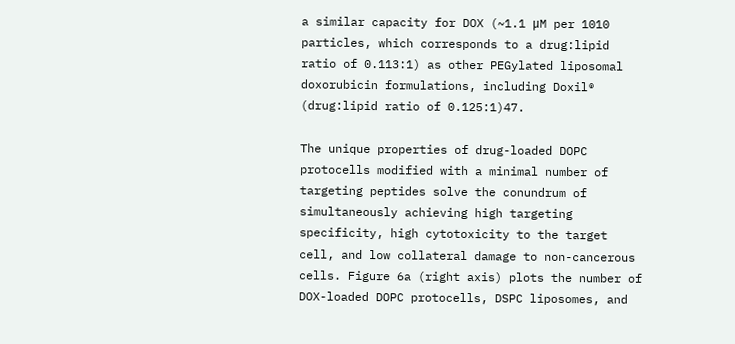a similar capacity for DOX (~1.1 μM per 1010 particles, which corresponds to a drug:lipid ratio of 0.113:1) as other PEGylated liposomal doxorubicin formulations, including Doxil® (drug:lipid ratio of 0.125:1)47.

The unique properties of drug-loaded DOPC protocells modified with a minimal number of targeting peptides solve the conundrum of simultaneously achieving high targeting specificity, high cytotoxicity to the target cell, and low collateral damage to non-cancerous cells. Figure 6a (right axis) plots the number of DOX-loaded DOPC protocells, DSPC liposomes, and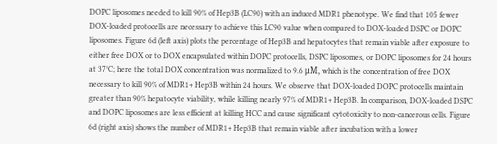DOPC liposomes needed to kill 90% of Hep3B (LC90) with an induced MDR1 phenotype. We find that 105 fewer DOX-loaded protocells are necessary to achieve this LC90 value when compared to DOX-loaded DSPC or DOPC liposomes. Figure 6d (left axis) plots the percentage of Hep3B and hepatocytes that remain viable after exposure to either free DOX or to DOX encapsulated within DOPC protocells, DSPC liposomes, or DOPC liposomes for 24 hours at 37°C; here the total DOX concentration was normalized to 9.6 μM, which is the concentration of free DOX necessary to kill 90% of MDR1+ Hep3B within 24 hours. We observe that DOX-loaded DOPC protocells maintain greater than 90% hepatocyte viability, while killing nearly 97% of MDR1+ Hep3B. In comparison, DOX-loaded DSPC and DOPC liposomes are less efficient at killing HCC and cause significant cytotoxicity to non-cancerous cells. Figure 6d (right axis) shows the number of MDR1+ Hep3B that remain viable after incubation with a lower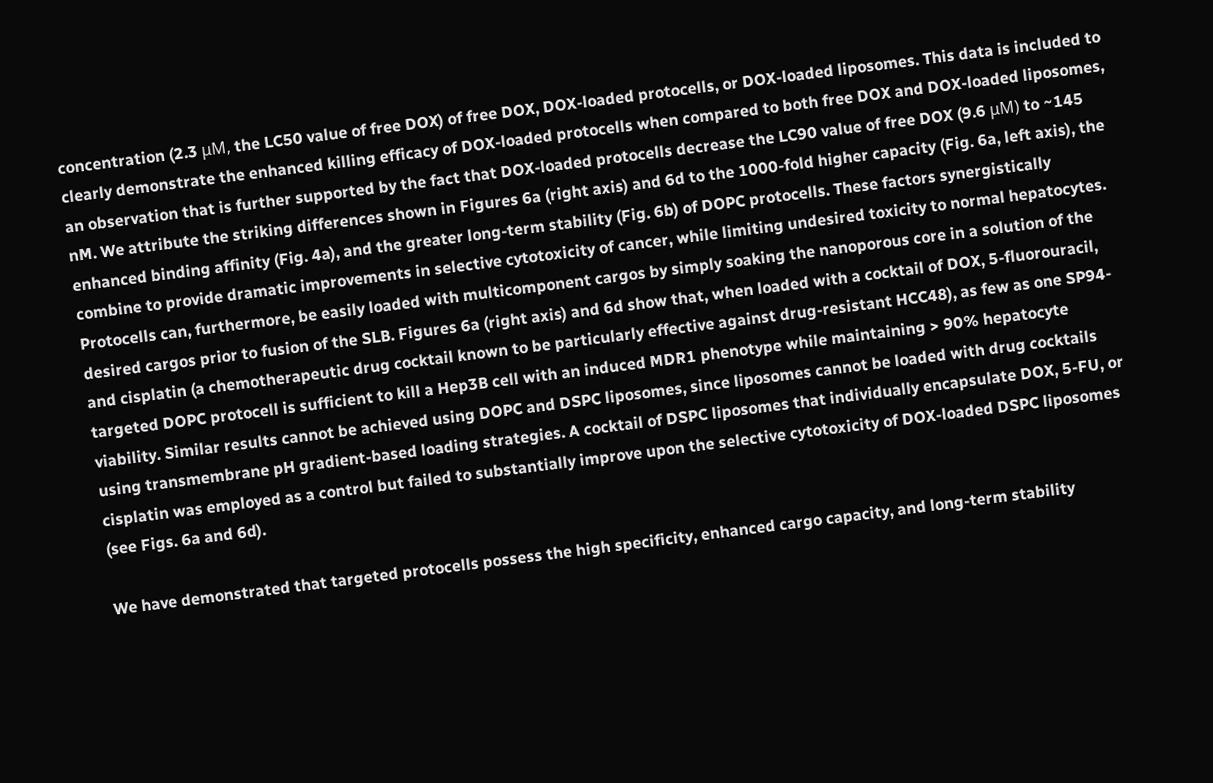concentration (2.3 μM, the LC50 value of free DOX) of free DOX, DOX-loaded protocells, or DOX-loaded liposomes. This data is included to clearly demonstrate the enhanced killing efficacy of DOX-loaded protocells when compared to both free DOX and DOX-loaded liposomes, an observation that is further supported by the fact that DOX-loaded protocells decrease the LC90 value of free DOX (9.6 μM) to ~145 nM. We attribute the striking differences shown in Figures 6a (right axis) and 6d to the 1000-fold higher capacity (Fig. 6a, left axis), the enhanced binding affinity (Fig. 4a), and the greater long-term stability (Fig. 6b) of DOPC protocells. These factors synergistically combine to provide dramatic improvements in selective cytotoxicity of cancer, while limiting undesired toxicity to normal hepatocytes. Protocells can, furthermore, be easily loaded with multicomponent cargos by simply soaking the nanoporous core in a solution of the desired cargos prior to fusion of the SLB. Figures 6a (right axis) and 6d show that, when loaded with a cocktail of DOX, 5-fluorouracil, and cisplatin (a chemotherapeutic drug cocktail known to be particularly effective against drug-resistant HCC48), as few as one SP94-targeted DOPC protocell is sufficient to kill a Hep3B cell with an induced MDR1 phenotype while maintaining > 90% hepatocyte viability. Similar results cannot be achieved using DOPC and DSPC liposomes, since liposomes cannot be loaded with drug cocktails using transmembrane pH gradient-based loading strategies. A cocktail of DSPC liposomes that individually encapsulate DOX, 5-FU, or cisplatin was employed as a control but failed to substantially improve upon the selective cytotoxicity of DOX-loaded DSPC liposomes (see Figs. 6a and 6d).

We have demonstrated that targeted protocells possess the high specificity, enhanced cargo capacity, and long-term stability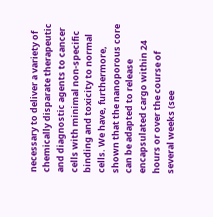necessary to deliver a variety of chemically disparate therapeutic and diagnostic agents to cancer cells with minimal non-specific binding and toxicity to normal cells. We have, furthermore, shown that the nanoporous core can be adapted to release encapsulated cargo within 24 hours or over the course of several weeks (see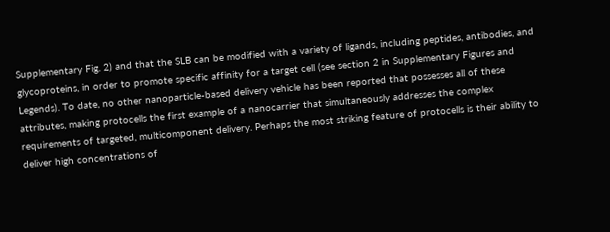Supplementary Fig. 2) and that the SLB can be modified with a variety of ligands, including peptides, antibodies, and glycoproteins, in order to promote specific affinity for a target cell (see section 2 in Supplementary Figures and Legends). To date, no other nanoparticle-based delivery vehicle has been reported that possesses all of these attributes, making protocells the first example of a nanocarrier that simultaneously addresses the complex requirements of targeted, multicomponent delivery. Perhaps the most striking feature of protocells is their ability to deliver high concentrations of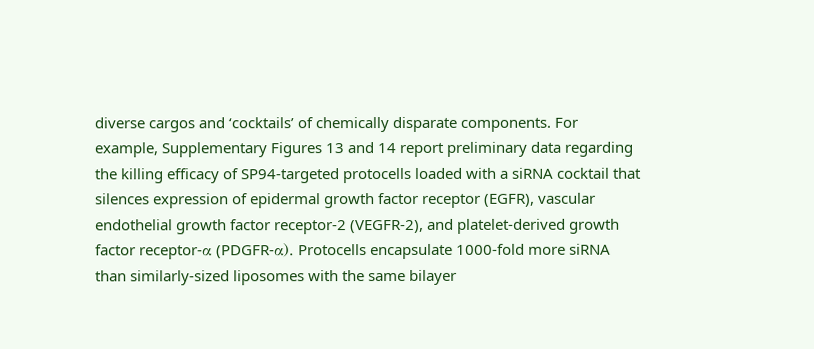diverse cargos and ‘cocktails’ of chemically disparate components. For example, Supplementary Figures 13 and 14 report preliminary data regarding the killing efficacy of SP94-targeted protocells loaded with a siRNA cocktail that silences expression of epidermal growth factor receptor (EGFR), vascular endothelial growth factor receptor-2 (VEGFR-2), and platelet-derived growth factor receptor-α (PDGFR-α). Protocells encapsulate 1000-fold more siRNA than similarly-sized liposomes with the same bilayer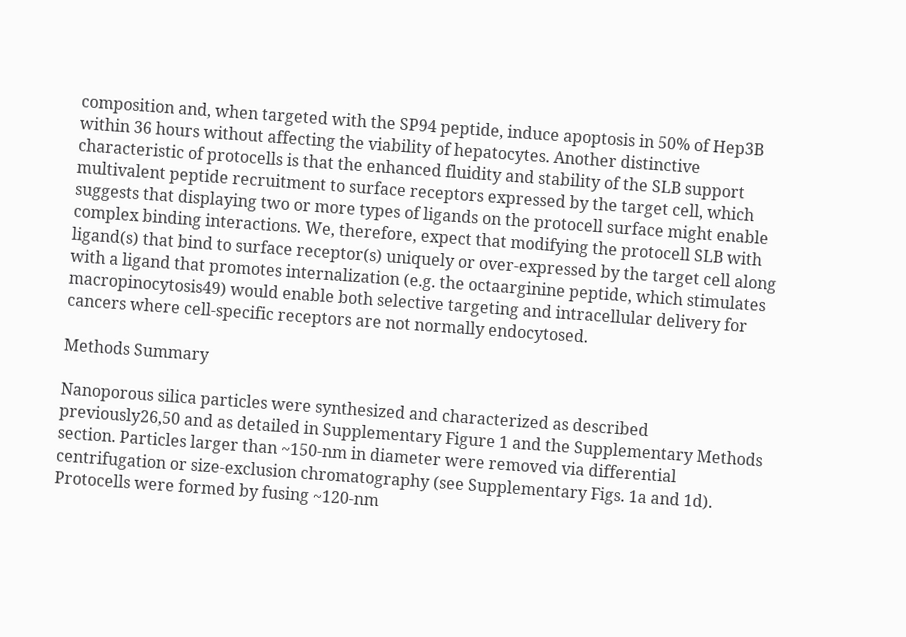composition and, when targeted with the SP94 peptide, induce apoptosis in 50% of Hep3B within 36 hours without affecting the viability of hepatocytes. Another distinctive characteristic of protocells is that the enhanced fluidity and stability of the SLB support multivalent peptide recruitment to surface receptors expressed by the target cell, which suggests that displaying two or more types of ligands on the protocell surface might enable complex binding interactions. We, therefore, expect that modifying the protocell SLB with ligand(s) that bind to surface receptor(s) uniquely or over-expressed by the target cell along with a ligand that promotes internalization (e.g. the octaarginine peptide, which stimulates macropinocytosis49) would enable both selective targeting and intracellular delivery for cancers where cell-specific receptors are not normally endocytosed.

Methods Summary

Nanoporous silica particles were synthesized and characterized as described previously26,50 and as detailed in Supplementary Figure 1 and the Supplementary Methods section. Particles larger than ~150-nm in diameter were removed via differential centrifugation or size-exclusion chromatography (see Supplementary Figs. 1a and 1d). Protocells were formed by fusing ~120-nm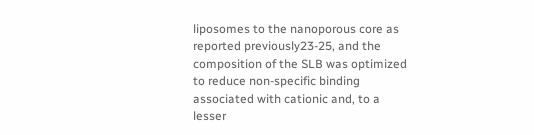liposomes to the nanoporous core as reported previously23-25, and the composition of the SLB was optimized to reduce non-specific binding associated with cationic and, to a lesser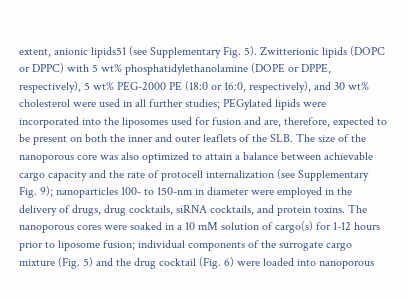extent, anionic lipids51 (see Supplementary Fig. 5). Zwitterionic lipids (DOPC or DPPC) with 5 wt% phosphatidylethanolamine (DOPE or DPPE, respectively), 5 wt% PEG-2000 PE (18:0 or 16:0, respectively), and 30 wt% cholesterol were used in all further studies; PEGylated lipids were incorporated into the liposomes used for fusion and are, therefore, expected to be present on both the inner and outer leaflets of the SLB. The size of the nanoporous core was also optimized to attain a balance between achievable cargo capacity and the rate of protocell internalization (see Supplementary Fig. 9); nanoparticles 100- to 150-nm in diameter were employed in the delivery of drugs, drug cocktails, siRNA cocktails, and protein toxins. The nanoporous cores were soaked in a 10 mM solution of cargo(s) for 1-12 hours prior to liposome fusion; individual components of the surrogate cargo mixture (Fig. 5) and the drug cocktail (Fig. 6) were loaded into nanoporous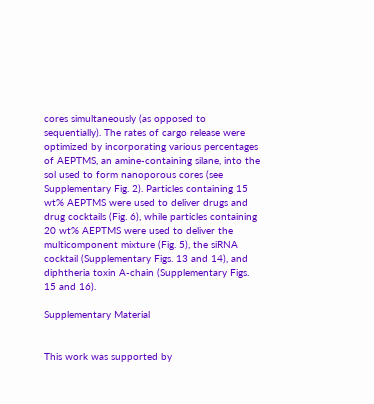cores simultaneously (as opposed to sequentially). The rates of cargo release were optimized by incorporating various percentages of AEPTMS, an amine-containing silane, into the sol used to form nanoporous cores (see Supplementary Fig. 2). Particles containing 15 wt% AEPTMS were used to deliver drugs and drug cocktails (Fig. 6), while particles containing 20 wt% AEPTMS were used to deliver the multicomponent mixture (Fig. 5), the siRNA cocktail (Supplementary Figs. 13 and 14), and diphtheria toxin A-chain (Supplementary Figs. 15 and 16).

Supplementary Material


This work was supported by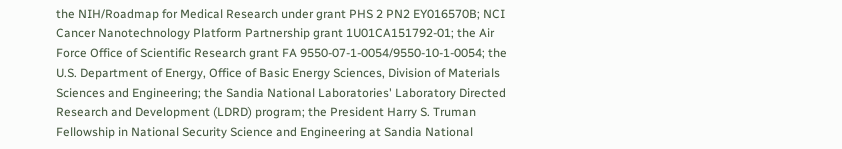the NIH/Roadmap for Medical Research under grant PHS 2 PN2 EY016570B; NCI Cancer Nanotechnology Platform Partnership grant 1U01CA151792-01; the Air Force Office of Scientific Research grant FA 9550-07-1-0054/9550-10-1-0054; the U.S. Department of Energy, Office of Basic Energy Sciences, Division of Materials Sciences and Engineering; the Sandia National Laboratories' Laboratory Directed Research and Development (LDRD) program; the President Harry S. Truman Fellowship in National Security Science and Engineering at Sandia National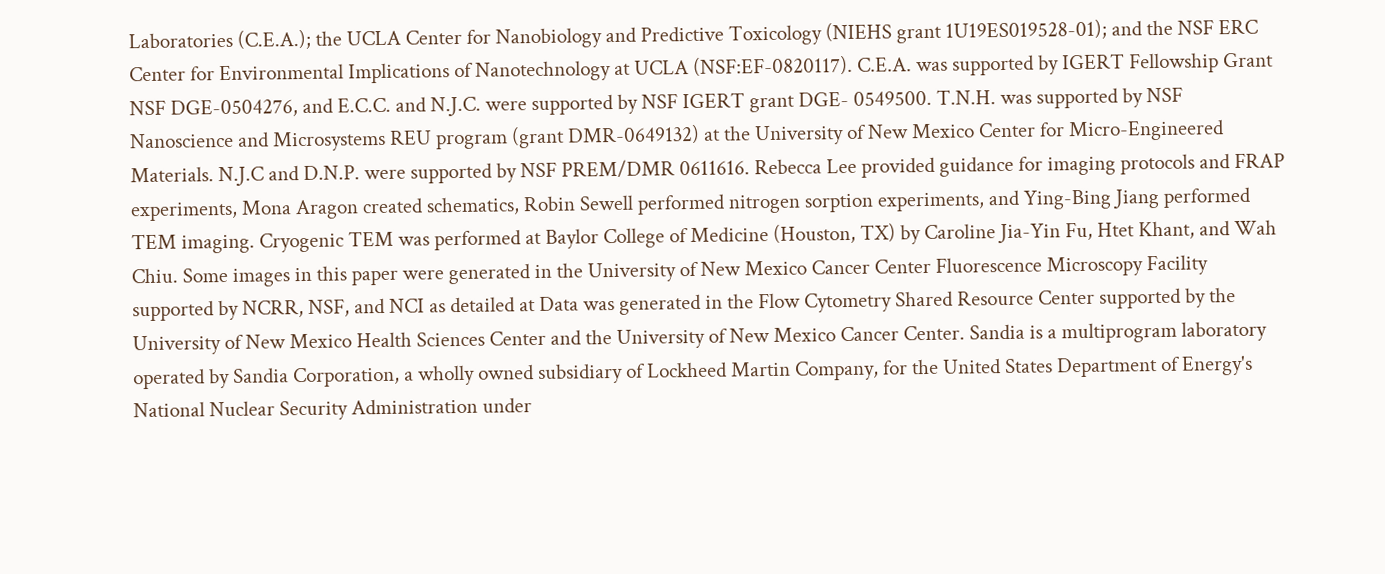Laboratories (C.E.A.); the UCLA Center for Nanobiology and Predictive Toxicology (NIEHS grant 1U19ES019528-01); and the NSF ERC Center for Environmental Implications of Nanotechnology at UCLA (NSF:EF-0820117). C.E.A. was supported by IGERT Fellowship Grant NSF DGE-0504276, and E.C.C. and N.J.C. were supported by NSF IGERT grant DGE- 0549500. T.N.H. was supported by NSF Nanoscience and Microsystems REU program (grant DMR-0649132) at the University of New Mexico Center for Micro-Engineered Materials. N.J.C and D.N.P. were supported by NSF PREM/DMR 0611616. Rebecca Lee provided guidance for imaging protocols and FRAP experiments, Mona Aragon created schematics, Robin Sewell performed nitrogen sorption experiments, and Ying-Bing Jiang performed TEM imaging. Cryogenic TEM was performed at Baylor College of Medicine (Houston, TX) by Caroline Jia-Yin Fu, Htet Khant, and Wah Chiu. Some images in this paper were generated in the University of New Mexico Cancer Center Fluorescence Microscopy Facility supported by NCRR, NSF, and NCI as detailed at Data was generated in the Flow Cytometry Shared Resource Center supported by the University of New Mexico Health Sciences Center and the University of New Mexico Cancer Center. Sandia is a multiprogram laboratory operated by Sandia Corporation, a wholly owned subsidiary of Lockheed Martin Company, for the United States Department of Energy's National Nuclear Security Administration under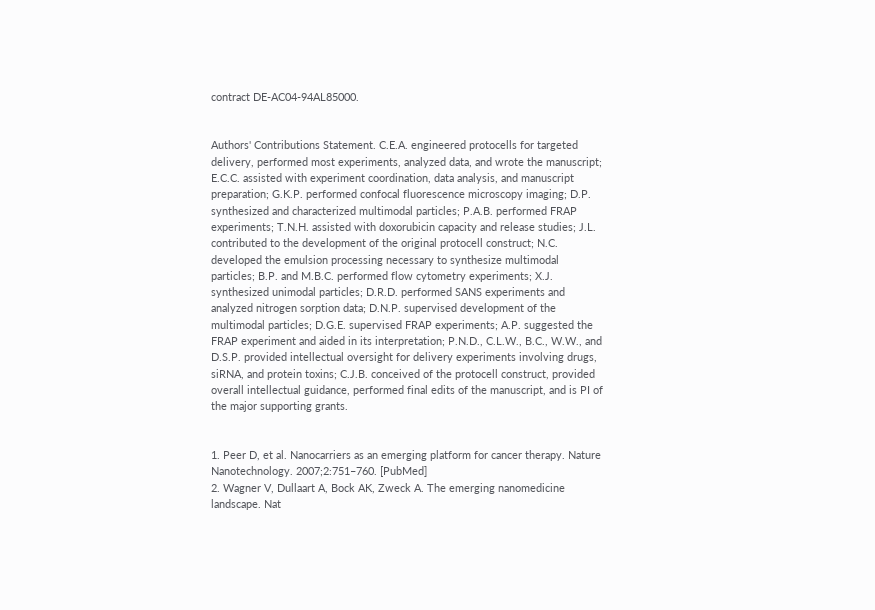contract DE-AC04-94AL85000.


Authors' Contributions Statement. C.E.A. engineered protocells for targeted delivery, performed most experiments, analyzed data, and wrote the manuscript; E.C.C. assisted with experiment coordination, data analysis, and manuscript preparation; G.K.P. performed confocal fluorescence microscopy imaging; D.P. synthesized and characterized multimodal particles; P.A.B. performed FRAP experiments; T.N.H. assisted with doxorubicin capacity and release studies; J.L. contributed to the development of the original protocell construct; N.C. developed the emulsion processing necessary to synthesize multimodal particles; B.P. and M.B.C. performed flow cytometry experiments; X.J. synthesized unimodal particles; D.R.D. performed SANS experiments and analyzed nitrogen sorption data; D.N.P. supervised development of the multimodal particles; D.G.E. supervised FRAP experiments; A.P. suggested the FRAP experiment and aided in its interpretation; P.N.D., C.L.W., B.C., W.W., and D.S.P. provided intellectual oversight for delivery experiments involving drugs, siRNA, and protein toxins; C.J.B. conceived of the protocell construct, provided overall intellectual guidance, performed final edits of the manuscript, and is PI of the major supporting grants.


1. Peer D, et al. Nanocarriers as an emerging platform for cancer therapy. Nature Nanotechnology. 2007;2:751–760. [PubMed]
2. Wagner V, Dullaart A, Bock AK, Zweck A. The emerging nanomedicine landscape. Nat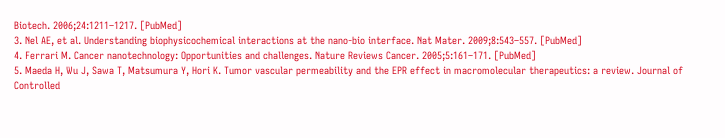Biotech. 2006;24:1211–1217. [PubMed]
3. Nel AE, et al. Understanding biophysicochemical interactions at the nano-bio interface. Nat Mater. 2009;8:543–557. [PubMed]
4. Ferrari M. Cancer nanotechnology: Opportunities and challenges. Nature Reviews Cancer. 2005;5:161–171. [PubMed]
5. Maeda H, Wu J, Sawa T, Matsumura Y, Hori K. Tumor vascular permeability and the EPR effect in macromolecular therapeutics: a review. Journal of Controlled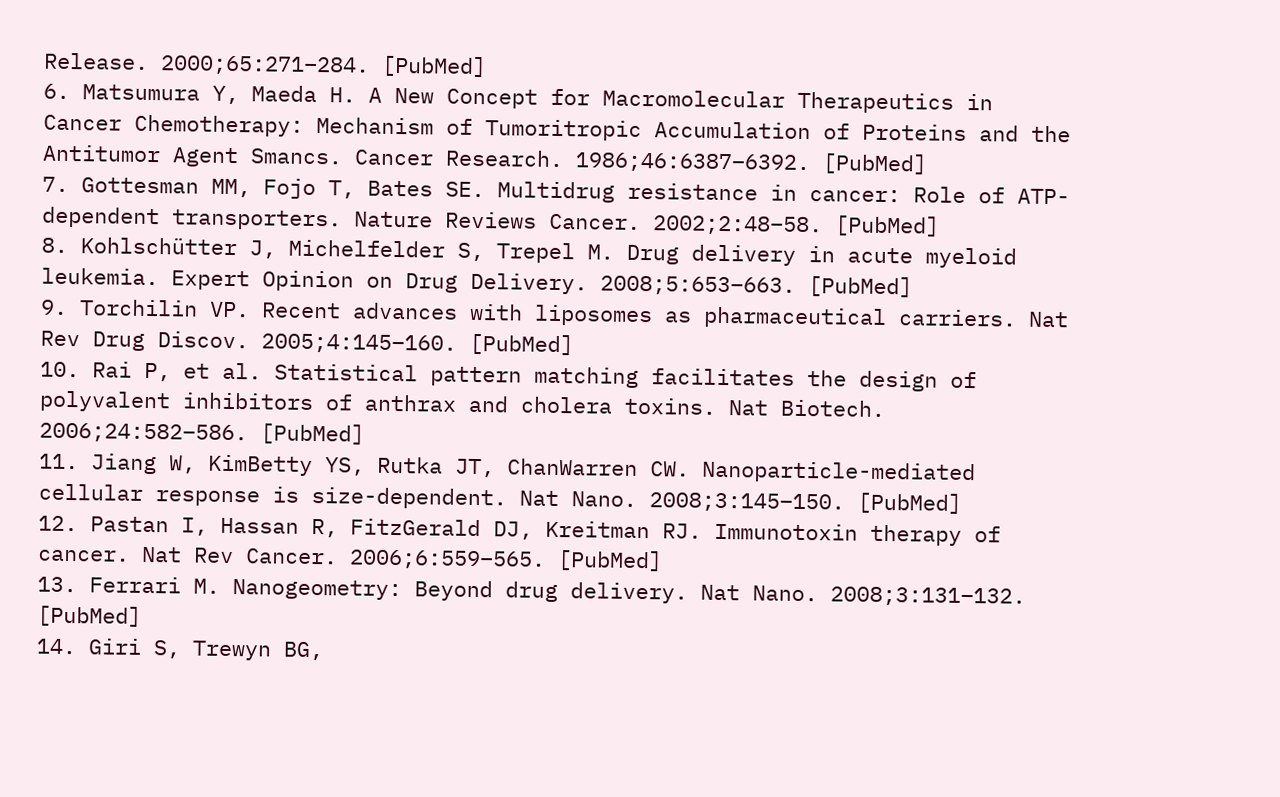Release. 2000;65:271–284. [PubMed]
6. Matsumura Y, Maeda H. A New Concept for Macromolecular Therapeutics in Cancer Chemotherapy: Mechanism of Tumoritropic Accumulation of Proteins and the Antitumor Agent Smancs. Cancer Research. 1986;46:6387–6392. [PubMed]
7. Gottesman MM, Fojo T, Bates SE. Multidrug resistance in cancer: Role of ATP-dependent transporters. Nature Reviews Cancer. 2002;2:48–58. [PubMed]
8. Kohlschütter J, Michelfelder S, Trepel M. Drug delivery in acute myeloid leukemia. Expert Opinion on Drug Delivery. 2008;5:653–663. [PubMed]
9. Torchilin VP. Recent advances with liposomes as pharmaceutical carriers. Nat Rev Drug Discov. 2005;4:145–160. [PubMed]
10. Rai P, et al. Statistical pattern matching facilitates the design of polyvalent inhibitors of anthrax and cholera toxins. Nat Biotech. 2006;24:582–586. [PubMed]
11. Jiang W, KimBetty YS, Rutka JT, ChanWarren CW. Nanoparticle-mediated cellular response is size-dependent. Nat Nano. 2008;3:145–150. [PubMed]
12. Pastan I, Hassan R, FitzGerald DJ, Kreitman RJ. Immunotoxin therapy of cancer. Nat Rev Cancer. 2006;6:559–565. [PubMed]
13. Ferrari M. Nanogeometry: Beyond drug delivery. Nat Nano. 2008;3:131–132. [PubMed]
14. Giri S, Trewyn BG,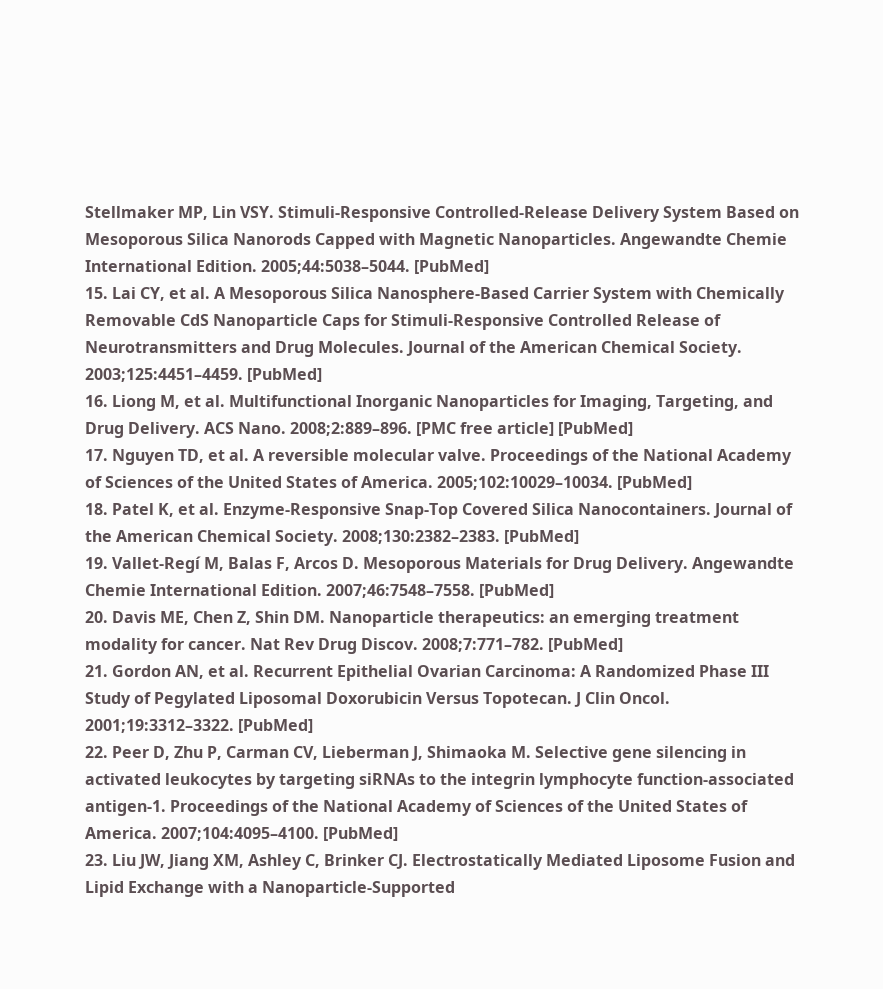Stellmaker MP, Lin VSY. Stimuli-Responsive Controlled-Release Delivery System Based on Mesoporous Silica Nanorods Capped with Magnetic Nanoparticles. Angewandte Chemie International Edition. 2005;44:5038–5044. [PubMed]
15. Lai CY, et al. A Mesoporous Silica Nanosphere-Based Carrier System with Chemically Removable CdS Nanoparticle Caps for Stimuli-Responsive Controlled Release of Neurotransmitters and Drug Molecules. Journal of the American Chemical Society. 2003;125:4451–4459. [PubMed]
16. Liong M, et al. Multifunctional Inorganic Nanoparticles for Imaging, Targeting, and Drug Delivery. ACS Nano. 2008;2:889–896. [PMC free article] [PubMed]
17. Nguyen TD, et al. A reversible molecular valve. Proceedings of the National Academy of Sciences of the United States of America. 2005;102:10029–10034. [PubMed]
18. Patel K, et al. Enzyme-Responsive Snap-Top Covered Silica Nanocontainers. Journal of the American Chemical Society. 2008;130:2382–2383. [PubMed]
19. Vallet-Regí M, Balas F, Arcos D. Mesoporous Materials for Drug Delivery. Angewandte Chemie International Edition. 2007;46:7548–7558. [PubMed]
20. Davis ME, Chen Z, Shin DM. Nanoparticle therapeutics: an emerging treatment modality for cancer. Nat Rev Drug Discov. 2008;7:771–782. [PubMed]
21. Gordon AN, et al. Recurrent Epithelial Ovarian Carcinoma: A Randomized Phase III Study of Pegylated Liposomal Doxorubicin Versus Topotecan. J Clin Oncol. 2001;19:3312–3322. [PubMed]
22. Peer D, Zhu P, Carman CV, Lieberman J, Shimaoka M. Selective gene silencing in activated leukocytes by targeting siRNAs to the integrin lymphocyte function-associated antigen-1. Proceedings of the National Academy of Sciences of the United States of America. 2007;104:4095–4100. [PubMed]
23. Liu JW, Jiang XM, Ashley C, Brinker CJ. Electrostatically Mediated Liposome Fusion and Lipid Exchange with a Nanoparticle-Supported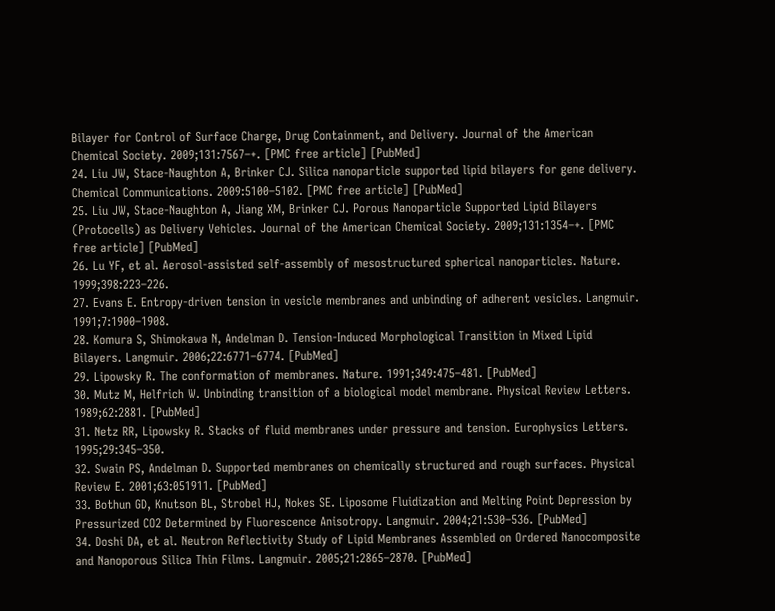Bilayer for Control of Surface Charge, Drug Containment, and Delivery. Journal of the American Chemical Society. 2009;131:7567–+. [PMC free article] [PubMed]
24. Liu JW, Stace-Naughton A, Brinker CJ. Silica nanoparticle supported lipid bilayers for gene delivery. Chemical Communications. 2009:5100–5102. [PMC free article] [PubMed]
25. Liu JW, Stace-Naughton A, Jiang XM, Brinker CJ. Porous Nanoparticle Supported Lipid Bilayers (Protocells) as Delivery Vehicles. Journal of the American Chemical Society. 2009;131:1354–+. [PMC free article] [PubMed]
26. Lu YF, et al. Aerosol-assisted self-assembly of mesostructured spherical nanoparticles. Nature. 1999;398:223–226.
27. Evans E. Entropy-driven tension in vesicle membranes and unbinding of adherent vesicles. Langmuir. 1991;7:1900–1908.
28. Komura S, Shimokawa N, Andelman D. Tension-Induced Morphological Transition in Mixed Lipid Bilayers. Langmuir. 2006;22:6771–6774. [PubMed]
29. Lipowsky R. The conformation of membranes. Nature. 1991;349:475–481. [PubMed]
30. Mutz M, Helfrich W. Unbinding transition of a biological model membrane. Physical Review Letters. 1989;62:2881. [PubMed]
31. Netz RR, Lipowsky R. Stacks of fluid membranes under pressure and tension. Europhysics Letters. 1995;29:345–350.
32. Swain PS, Andelman D. Supported membranes on chemically structured and rough surfaces. Physical Review E. 2001;63:051911. [PubMed]
33. Bothun GD, Knutson BL, Strobel HJ, Nokes SE. Liposome Fluidization and Melting Point Depression by Pressurized CO2 Determined by Fluorescence Anisotropy. Langmuir. 2004;21:530–536. [PubMed]
34. Doshi DA, et al. Neutron Reflectivity Study of Lipid Membranes Assembled on Ordered Nanocomposite and Nanoporous Silica Thin Films. Langmuir. 2005;21:2865–2870. [PubMed]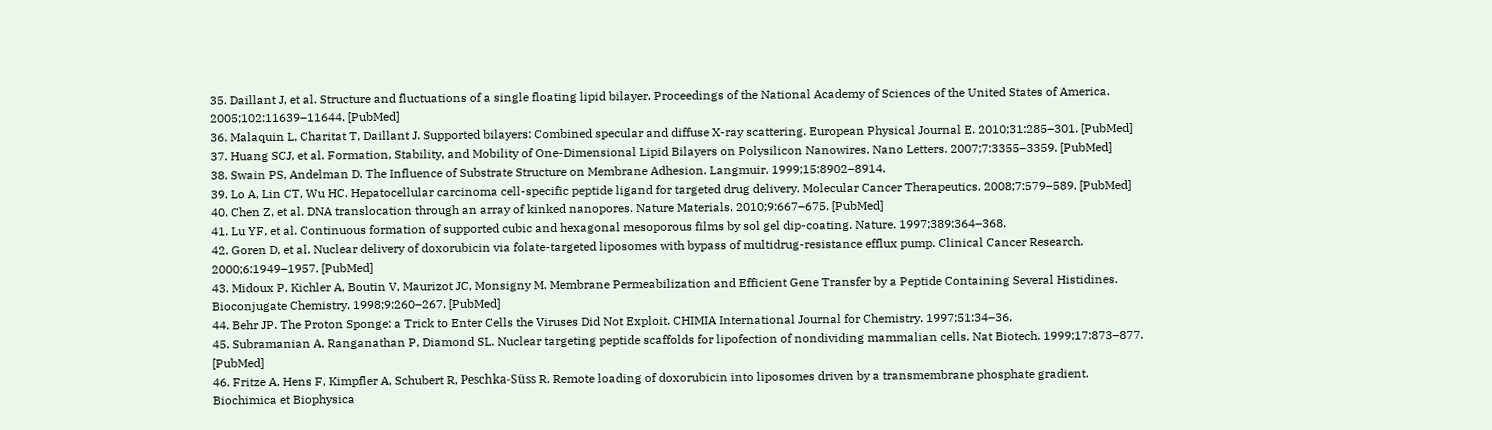35. Daillant J, et al. Structure and fluctuations of a single floating lipid bilayer. Proceedings of the National Academy of Sciences of the United States of America. 2005;102:11639–11644. [PubMed]
36. Malaquin L, Charitat T, Daillant J. Supported bilayers: Combined specular and diffuse X-ray scattering. European Physical Journal E. 2010;31:285–301. [PubMed]
37. Huang SCJ, et al. Formation, Stability, and Mobility of One-Dimensional Lipid Bilayers on Polysilicon Nanowires. Nano Letters. 2007;7:3355–3359. [PubMed]
38. Swain PS, Andelman D. The Influence of Substrate Structure on Membrane Adhesion. Langmuir. 1999;15:8902–8914.
39. Lo A, Lin CT, Wu HC. Hepatocellular carcinoma cell-specific peptide ligand for targeted drug delivery. Molecular Cancer Therapeutics. 2008;7:579–589. [PubMed]
40. Chen Z, et al. DNA translocation through an array of kinked nanopores. Nature Materials. 2010;9:667–675. [PubMed]
41. Lu YF, et al. Continuous formation of supported cubic and hexagonal mesoporous films by sol gel dip-coating. Nature. 1997;389:364–368.
42. Goren D, et al. Nuclear delivery of doxorubicin via folate-targeted liposomes with bypass of multidrug-resistance efflux pump. Clinical Cancer Research. 2000;6:1949–1957. [PubMed]
43. Midoux P, Kichler A, Boutin V, Maurizot JC, Monsigny M. Membrane Permeabilization and Efficient Gene Transfer by a Peptide Containing Several Histidines. Bioconjugate Chemistry. 1998;9:260–267. [PubMed]
44. Behr JP. The Proton Sponge: a Trick to Enter Cells the Viruses Did Not Exploit. CHIMIA International Journal for Chemistry. 1997;51:34–36.
45. Subramanian A, Ranganathan P, Diamond SL. Nuclear targeting peptide scaffolds for lipofection of nondividing mammalian cells. Nat Biotech. 1999;17:873–877. [PubMed]
46. Fritze A, Hens F, Kimpfler A, Schubert R, Peschka-Süss R. Remote loading of doxorubicin into liposomes driven by a transmembrane phosphate gradient. Biochimica et Biophysica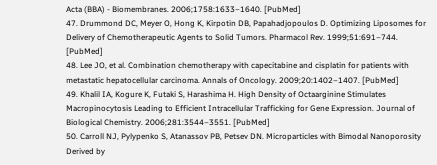Acta (BBA) - Biomembranes. 2006;1758:1633–1640. [PubMed]
47. Drummond DC, Meyer O, Hong K, Kirpotin DB, Papahadjopoulos D. Optimizing Liposomes for Delivery of Chemotherapeutic Agents to Solid Tumors. Pharmacol Rev. 1999;51:691–744. [PubMed]
48. Lee JO, et al. Combination chemotherapy with capecitabine and cisplatin for patients with metastatic hepatocellular carcinoma. Annals of Oncology. 2009;20:1402–1407. [PubMed]
49. Khalil IA, Kogure K, Futaki S, Harashima H. High Density of Octaarginine Stimulates Macropinocytosis Leading to Efficient Intracellular Trafficking for Gene Expression. Journal of Biological Chemistry. 2006;281:3544–3551. [PubMed]
50. Carroll NJ, Pylypenko S, Atanassov PB, Petsev DN. Microparticles with Bimodal Nanoporosity Derived by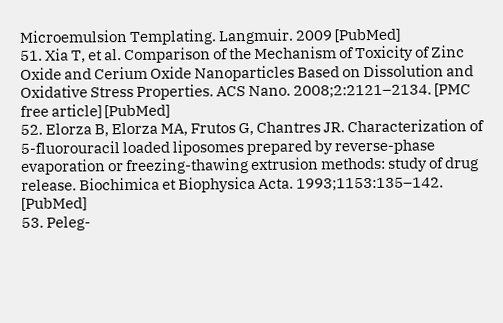Microemulsion Templating. Langmuir. 2009 [PubMed]
51. Xia T, et al. Comparison of the Mechanism of Toxicity of Zinc Oxide and Cerium Oxide Nanoparticles Based on Dissolution and Oxidative Stress Properties. ACS Nano. 2008;2:2121–2134. [PMC free article] [PubMed]
52. Elorza B, Elorza MA, Frutos G, Chantres JR. Characterization of 5-fluorouracil loaded liposomes prepared by reverse-phase evaporation or freezing-thawing extrusion methods: study of drug release. Biochimica et Biophysica Acta. 1993;1153:135–142. [PubMed]
53. Peleg-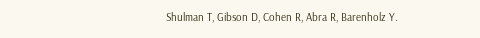Shulman T, Gibson D, Cohen R, Abra R, Barenholz Y.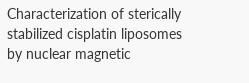Characterization of sterically stabilized cisplatin liposomes by nuclear magnetic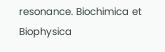resonance. Biochimica et Biophysica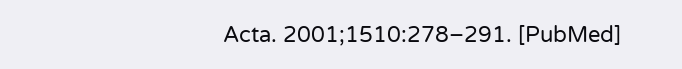Acta. 2001;1510:278–291. [PubMed]